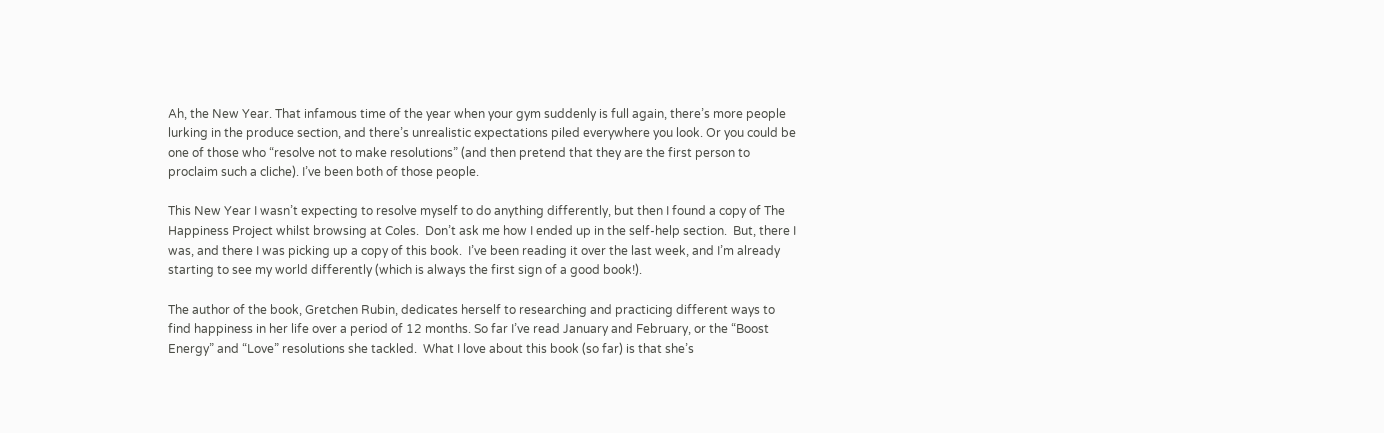Ah, the New Year. That infamous time of the year when your gym suddenly is full again, there’s more people lurking in the produce section, and there’s unrealistic expectations piled everywhere you look. Or you could be one of those who “resolve not to make resolutions” (and then pretend that they are the first person to proclaim such a cliche). I’ve been both of those people.

This New Year I wasn’t expecting to resolve myself to do anything differently, but then I found a copy of The Happiness Project whilst browsing at Coles.  Don’t ask me how I ended up in the self-help section.  But, there I was, and there I was picking up a copy of this book.  I’ve been reading it over the last week, and I’m already starting to see my world differently (which is always the first sign of a good book!).

The author of the book, Gretchen Rubin, dedicates herself to researching and practicing different ways to find happiness in her life over a period of 12 months. So far I’ve read January and February, or the “Boost Energy” and “Love” resolutions she tackled.  What I love about this book (so far) is that she’s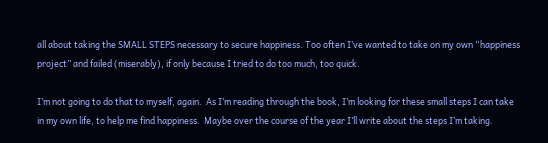all about taking the SMALL STEPS necessary to secure happiness. Too often I’ve wanted to take on my own “happiness project” and failed (miserably), if only because I tried to do too much, too quick.

I’m not going to do that to myself, again.  As I’m reading through the book, I’m looking for these small steps I can take in my own life, to help me find happiness.  Maybe over the course of the year I’ll write about the steps I’m taking.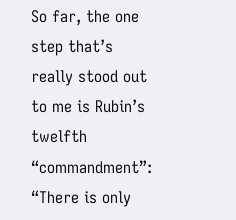So far, the one step that’s really stood out to me is Rubin’s twelfth “commandment”: “There is only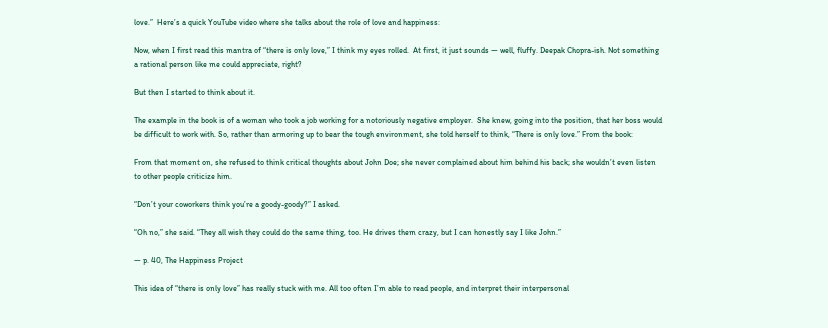love.”  Here’s a quick YouTube video where she talks about the role of love and happiness:

Now, when I first read this mantra of “there is only love,” I think my eyes rolled.  At first, it just sounds — well, fluffy. Deepak Chopra-ish. Not something a rational person like me could appreciate, right?

But then I started to think about it.

The example in the book is of a woman who took a job working for a notoriously negative employer.  She knew, going into the position, that her boss would be difficult to work with. So, rather than armoring up to bear the tough environment, she told herself to think, “There is only love.” From the book:

From that moment on, she refused to think critical thoughts about John Doe; she never complained about him behind his back; she wouldn’t even listen to other people criticize him.

“Don’t your coworkers think you’re a goody-goody?” I asked.

“Oh no,” she said. “They all wish they could do the same thing, too. He drives them crazy, but I can honestly say I like John.”

— p. 40, The Happiness Project

This idea of “there is only love” has really stuck with me. All too often I’m able to read people, and interpret their interpersonal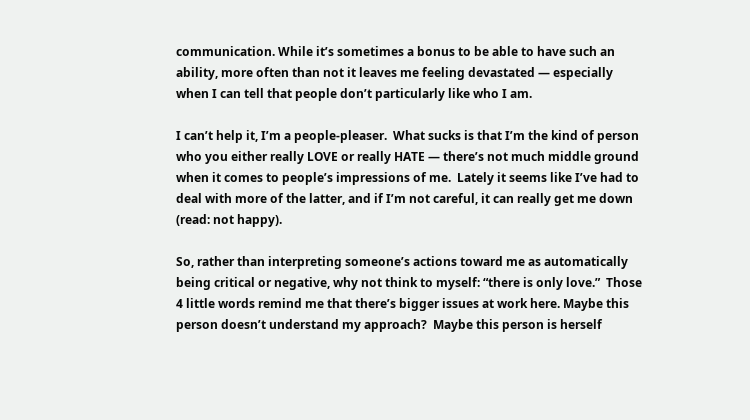communication. While it’s sometimes a bonus to be able to have such an ability, more often than not it leaves me feeling devastated — especially when I can tell that people don’t particularly like who I am.

I can’t help it, I’m a people-pleaser.  What sucks is that I’m the kind of person who you either really LOVE or really HATE — there’s not much middle ground when it comes to people’s impressions of me.  Lately it seems like I’ve had to deal with more of the latter, and if I’m not careful, it can really get me down (read: not happy).

So, rather than interpreting someone’s actions toward me as automatically being critical or negative, why not think to myself: “there is only love.”  Those 4 little words remind me that there’s bigger issues at work here. Maybe this person doesn’t understand my approach?  Maybe this person is herself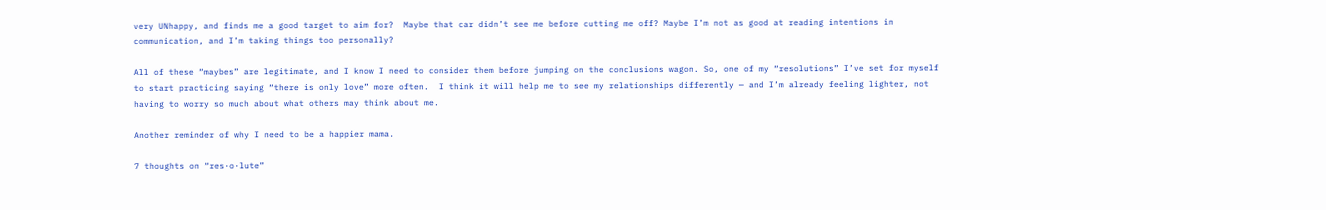very UNhappy, and finds me a good target to aim for?  Maybe that car didn’t see me before cutting me off? Maybe I’m not as good at reading intentions in communication, and I’m taking things too personally?

All of these “maybes” are legitimate, and I know I need to consider them before jumping on the conclusions wagon. So, one of my “resolutions” I’ve set for myself to start practicing saying “there is only love” more often.  I think it will help me to see my relationships differently — and I’m already feeling lighter, not having to worry so much about what others may think about me.

Another reminder of why I need to be a happier mama.

7 thoughts on “res·o·lute”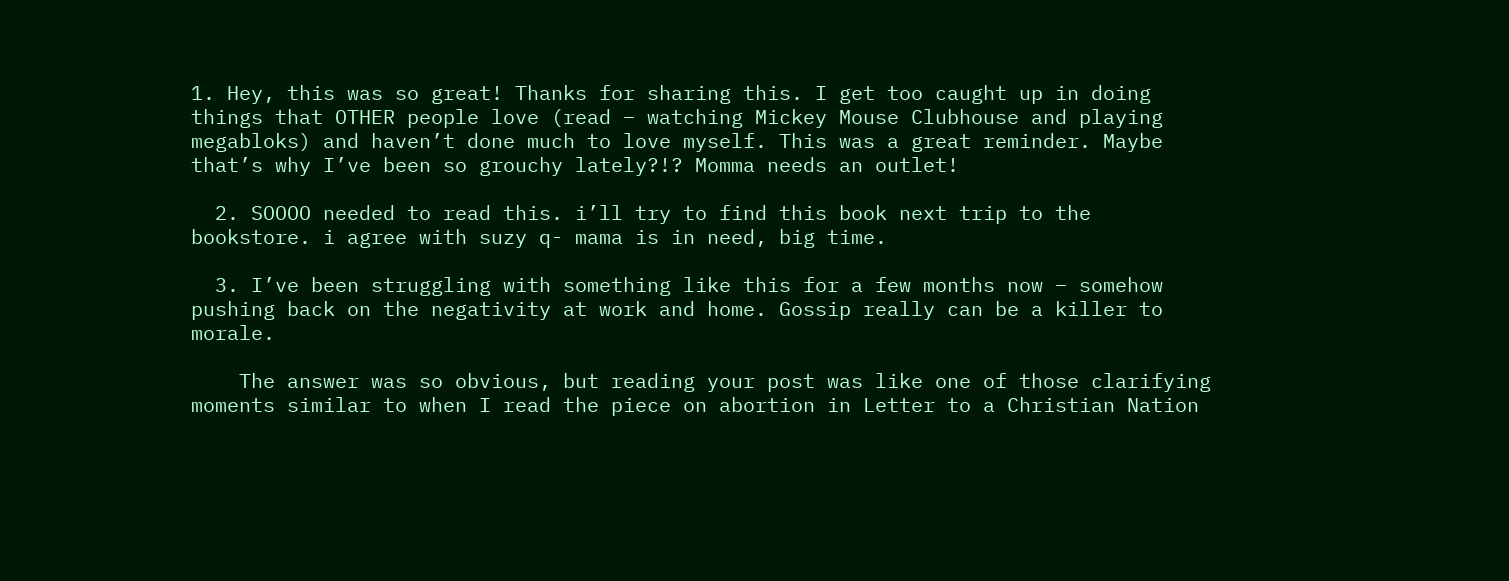1. Hey, this was so great! Thanks for sharing this. I get too caught up in doing things that OTHER people love (read – watching Mickey Mouse Clubhouse and playing megabloks) and haven’t done much to love myself. This was a great reminder. Maybe that’s why I’ve been so grouchy lately?!? Momma needs an outlet!

  2. SOOOO needed to read this. i’ll try to find this book next trip to the bookstore. i agree with suzy q- mama is in need, big time.

  3. I’ve been struggling with something like this for a few months now – somehow pushing back on the negativity at work and home. Gossip really can be a killer to morale.

    The answer was so obvious, but reading your post was like one of those clarifying moments similar to when I read the piece on abortion in Letter to a Christian Nation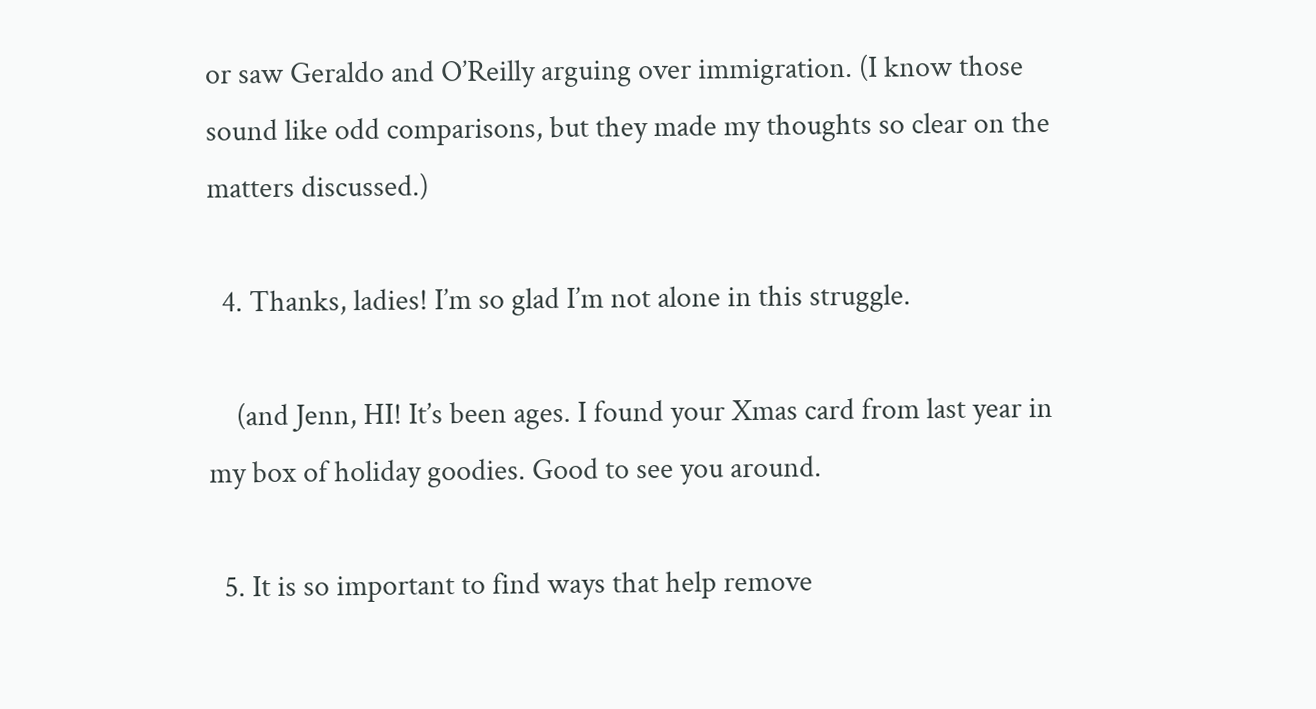or saw Geraldo and O’Reilly arguing over immigration. (I know those sound like odd comparisons, but they made my thoughts so clear on the matters discussed.)

  4. Thanks, ladies! I’m so glad I’m not alone in this struggle.

    (and Jenn, HI! It’s been ages. I found your Xmas card from last year in my box of holiday goodies. Good to see you around.

  5. It is so important to find ways that help remove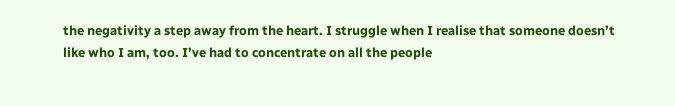the negativity a step away from the heart. I struggle when I realise that someone doesn’t like who I am, too. I’ve had to concentrate on all the people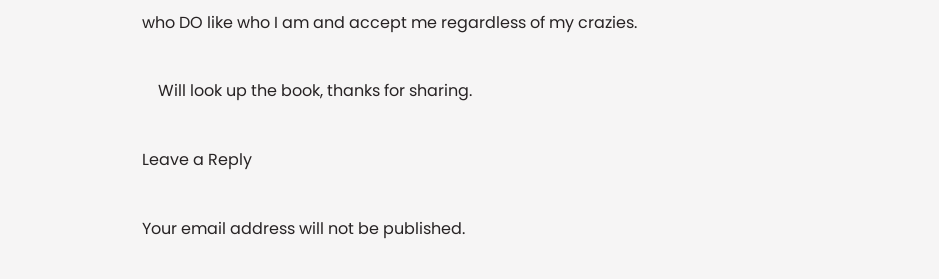who DO like who I am and accept me regardless of my crazies.

    Will look up the book, thanks for sharing.

Leave a Reply

Your email address will not be published.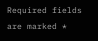Required fields are marked *